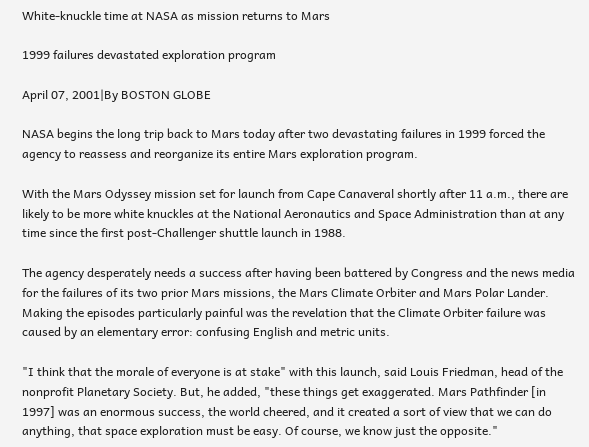White-knuckle time at NASA as mission returns to Mars

1999 failures devastated exploration program

April 07, 2001|By BOSTON GLOBE

NASA begins the long trip back to Mars today after two devastating failures in 1999 forced the agency to reassess and reorganize its entire Mars exploration program.

With the Mars Odyssey mission set for launch from Cape Canaveral shortly after 11 a.m., there are likely to be more white knuckles at the National Aeronautics and Space Administration than at any time since the first post-Challenger shuttle launch in 1988.

The agency desperately needs a success after having been battered by Congress and the news media for the failures of its two prior Mars missions, the Mars Climate Orbiter and Mars Polar Lander. Making the episodes particularly painful was the revelation that the Climate Orbiter failure was caused by an elementary error: confusing English and metric units.

"I think that the morale of everyone is at stake" with this launch, said Louis Friedman, head of the nonprofit Planetary Society. But, he added, "these things get exaggerated. Mars Pathfinder [in 1997] was an enormous success, the world cheered, and it created a sort of view that we can do anything, that space exploration must be easy. Of course, we know just the opposite."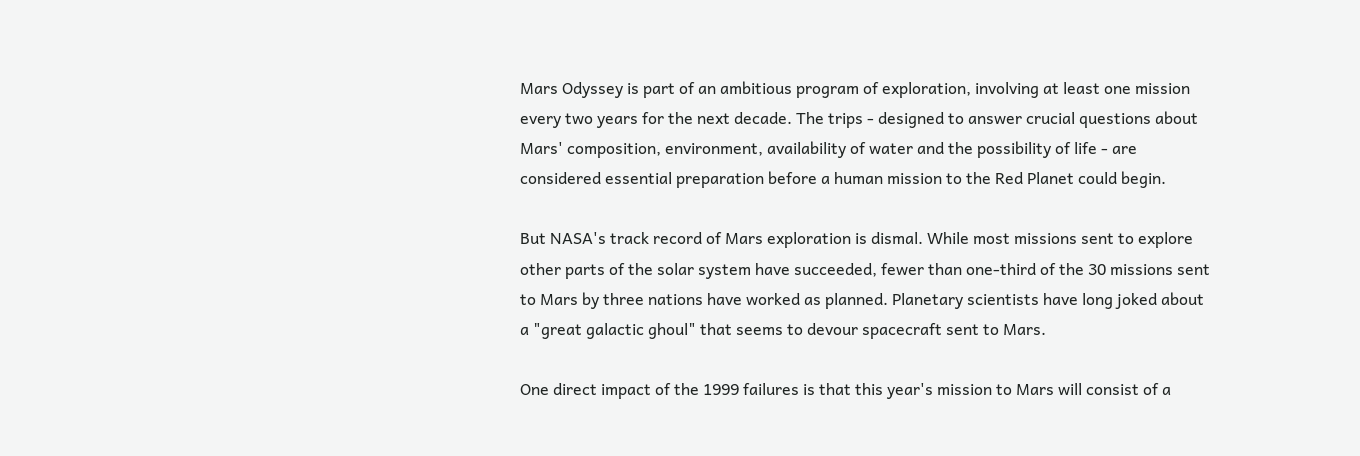Mars Odyssey is part of an ambitious program of exploration, involving at least one mission every two years for the next decade. The trips - designed to answer crucial questions about Mars' composition, environment, availability of water and the possibility of life - are considered essential preparation before a human mission to the Red Planet could begin.

But NASA's track record of Mars exploration is dismal. While most missions sent to explore other parts of the solar system have succeeded, fewer than one-third of the 30 missions sent to Mars by three nations have worked as planned. Planetary scientists have long joked about a "great galactic ghoul" that seems to devour spacecraft sent to Mars.

One direct impact of the 1999 failures is that this year's mission to Mars will consist of a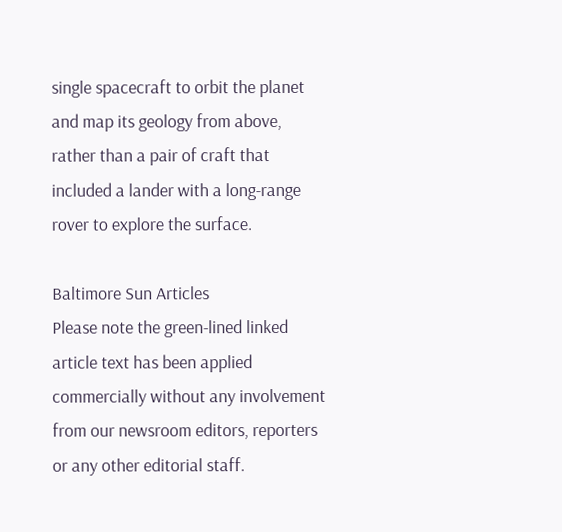single spacecraft to orbit the planet and map its geology from above, rather than a pair of craft that included a lander with a long-range rover to explore the surface.

Baltimore Sun Articles
Please note the green-lined linked article text has been applied commercially without any involvement from our newsroom editors, reporters or any other editorial staff.